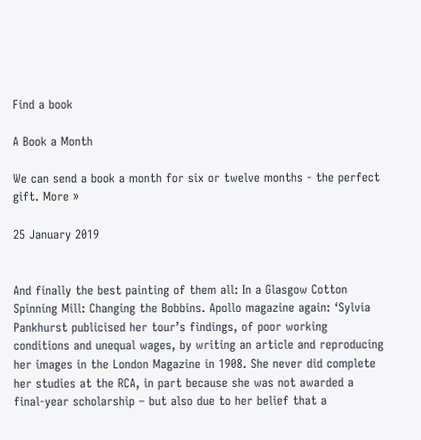Find a book

A Book a Month

We can send a book a month for six or twelve months - the perfect gift. More »

25 January 2019


And finally the best painting of them all: In a Glasgow Cotton Spinning Mill: Changing the Bobbins. Apollo magazine again: ‘Sylvia Pankhurst publicised her tour’s findings, of poor working conditions and unequal wages, by writing an article and reproducing her images in the London Magazine in 1908. She never did complete her studies at the RCA, in part because she was not awarded a final-year scholarship – but also due to her belief that a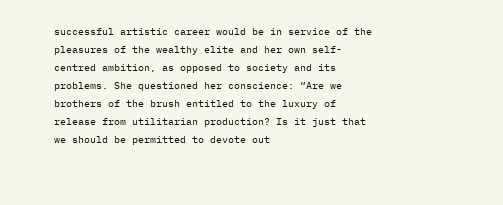successful artistic career would be in service of the pleasures of the wealthy elite and her own self-centred ambition, as opposed to society and its problems. She questioned her conscience: “Are we brothers of the brush entitled to the luxury of release from utilitarian production? Is it just that we should be permitted to devote out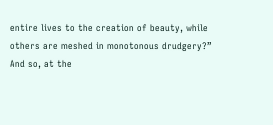entire lives to the creation of beauty, while others are meshed in monotonous drudgery?” And so, at the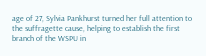age of 27, Sylvia Pankhurst turned her full attention to the suffragette cause, helping to establish the first branch of the WSPU in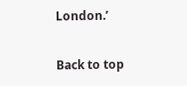London.’

Back to top